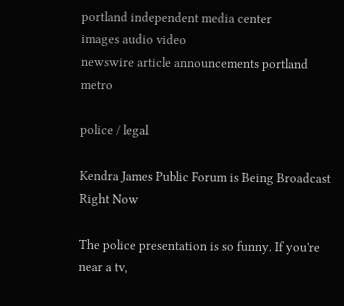portland independent media center
images audio video
newswire article announcements portland metro

police / legal

Kendra James Public Forum is Being Broadcast Right Now

The police presentation is so funny. If you're near a tv,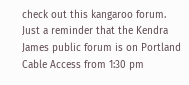check out this kangaroo forum.
Just a reminder that the Kendra James public forum is on Portland Cable Access from 1:30 pm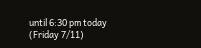until 6:30 pm today (Friday 7/11)